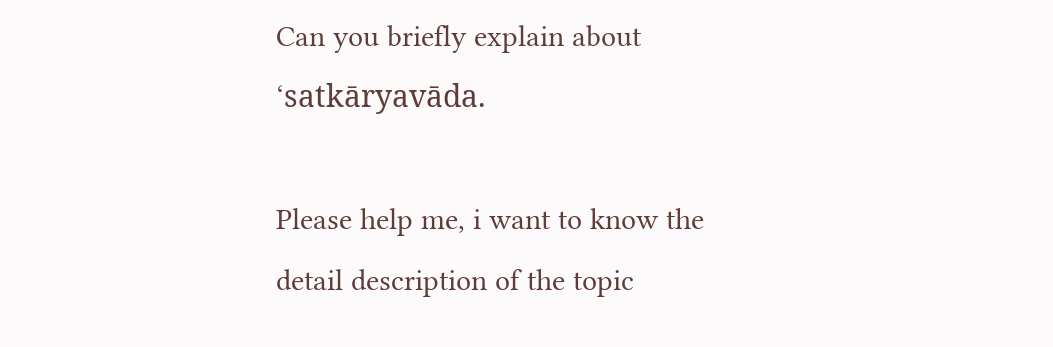Can you briefly explain about ‘satkāryavāda.

Please help me, i want to know the detail description of the topic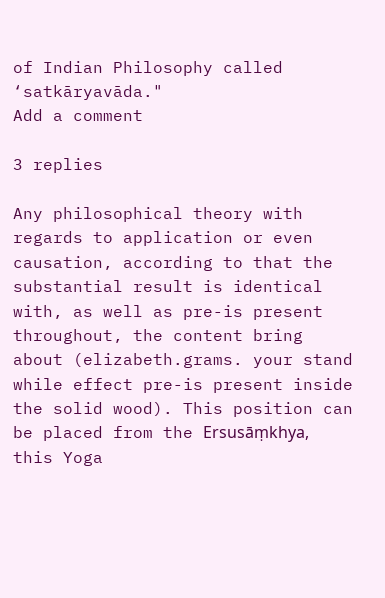of Indian Philosophy called ‘satkāryavāda."
Add a comment

3 replies

Any philosophical theory with regards to application or even causation, according to that the substantial result is identical with, as well as pre-is present throughout, the content bring about (elizabeth.grams. your stand while effect pre-is present inside the solid wood). This position can be placed from the Ersusāṃkhya, this Yoga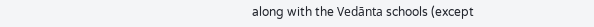along with the Vedānta schools (except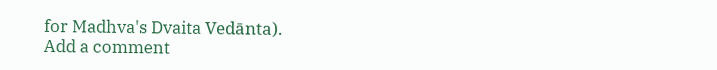for Madhva's Dvaita Vedānta).
Add a comment